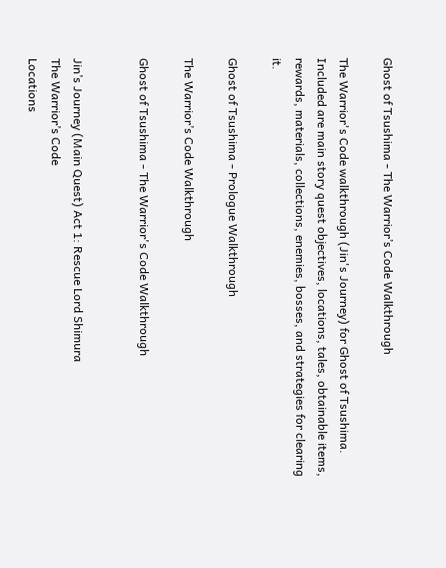Ghost of Tsushima - The Warrior’s Code Walkthrough

The Warrior's Code walkthrough (Jin's Journey) for Ghost of Tsushima. Included are main story quest objectives, locations, tales, obtainable items, rewards, materials, collections, enemies, bosses, and strategies for clearing it.

Ghost of Tsushima - Prologue Walkthrough

The Warrior’s Code Walkthrough

Ghost of Tsushima - The Warrior's Code Walkthrough


Jin’s Journey (Main Quest) Act 1: Rescue Lord Shimura
The Warrior’s Code
Locations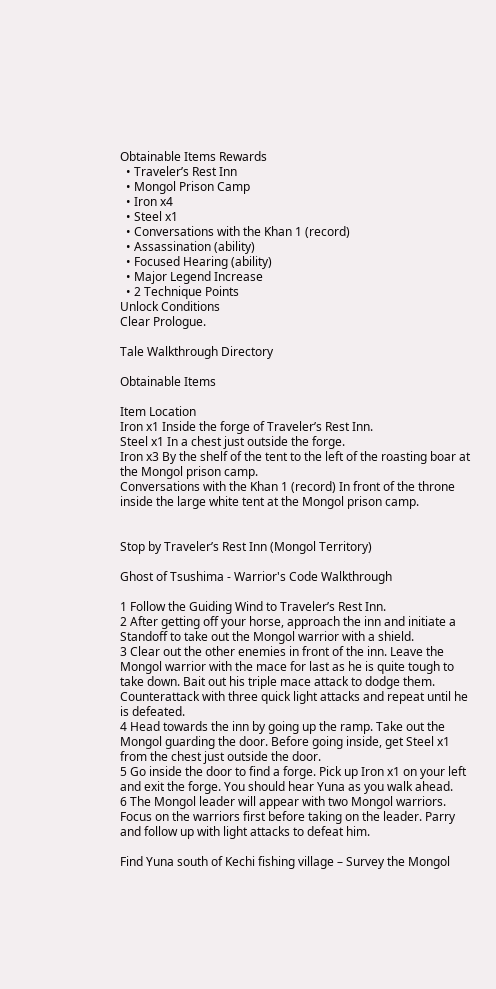Obtainable Items Rewards
  • Traveler’s Rest Inn
  • Mongol Prison Camp
  • Iron x4
  • Steel x1
  • Conversations with the Khan 1 (record)
  • Assassination (ability)
  • Focused Hearing (ability)
  • Major Legend Increase
  • 2 Technique Points
Unlock Conditions
Clear Prologue.

Tale Walkthrough Directory

Obtainable Items

Item Location
Iron x1 Inside the forge of Traveler’s Rest Inn.
Steel x1 In a chest just outside the forge.
Iron x3 By the shelf of the tent to the left of the roasting boar at the Mongol prison camp.
Conversations with the Khan 1 (record) In front of the throne inside the large white tent at the Mongol prison camp.


Stop by Traveler’s Rest Inn (Mongol Territory)

Ghost of Tsushima - Warrior's Code Walkthrough

1 Follow the Guiding Wind to Traveler’s Rest Inn.
2 After getting off your horse, approach the inn and initiate a Standoff to take out the Mongol warrior with a shield.
3 Clear out the other enemies in front of the inn. Leave the Mongol warrior with the mace for last as he is quite tough to take down. Bait out his triple mace attack to dodge them. Counterattack with three quick light attacks and repeat until he is defeated.
4 Head towards the inn by going up the ramp. Take out the Mongol guarding the door. Before going inside, get Steel x1 from the chest just outside the door.
5 Go inside the door to find a forge. Pick up Iron x1 on your left and exit the forge. You should hear Yuna as you walk ahead.
6 The Mongol leader will appear with two Mongol warriors. Focus on the warriors first before taking on the leader. Parry and follow up with light attacks to defeat him.

Find Yuna south of Kechi fishing village – Survey the Mongol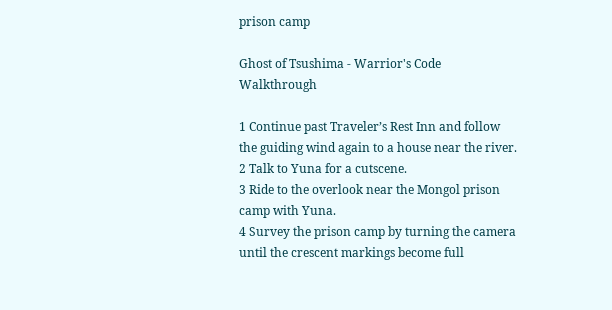prison camp

Ghost of Tsushima - Warrior's Code Walkthrough

1 Continue past Traveler’s Rest Inn and follow the guiding wind again to a house near the river.
2 Talk to Yuna for a cutscene.
3 Ride to the overlook near the Mongol prison camp with Yuna.
4 Survey the prison camp by turning the camera until the crescent markings become full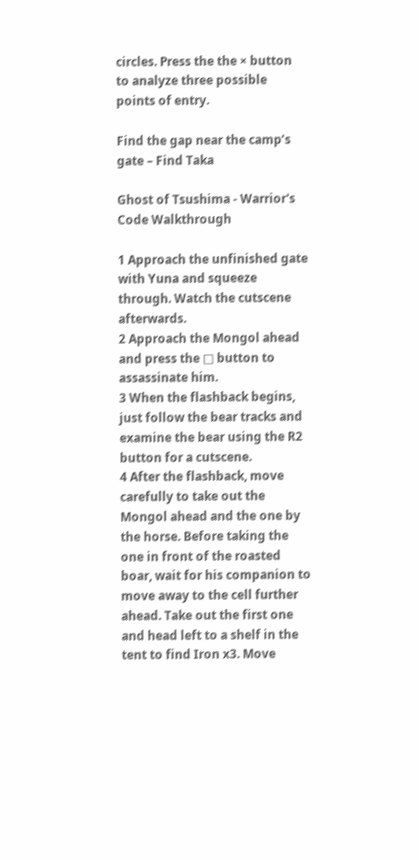circles. Press the the × button to analyze three possible points of entry.

Find the gap near the camp’s gate – Find Taka

Ghost of Tsushima - Warrior's Code Walkthrough

1 Approach the unfinished gate with Yuna and squeeze through. Watch the cutscene afterwards.
2 Approach the Mongol ahead and press the □ button to assassinate him.
3 When the flashback begins, just follow the bear tracks and examine the bear using the R2 button for a cutscene.
4 After the flashback, move carefully to take out the Mongol ahead and the one by the horse. Before taking the one in front of the roasted boar, wait for his companion to move away to the cell further ahead. Take out the first one and head left to a shelf in the tent to find Iron x3. Move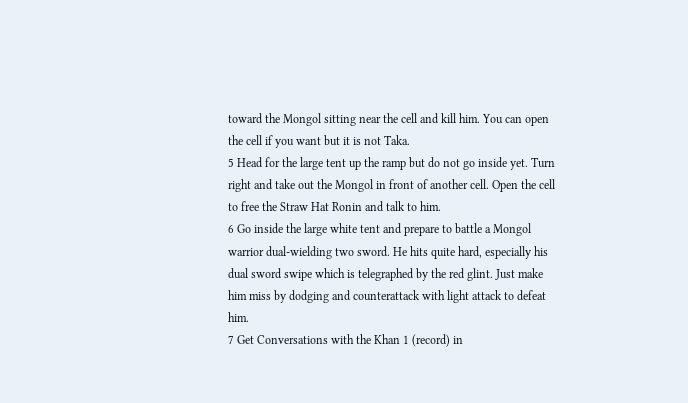toward the Mongol sitting near the cell and kill him. You can open the cell if you want but it is not Taka.
5 Head for the large tent up the ramp but do not go inside yet. Turn right and take out the Mongol in front of another cell. Open the cell to free the Straw Hat Ronin and talk to him.
6 Go inside the large white tent and prepare to battle a Mongol warrior dual-wielding two sword. He hits quite hard, especially his dual sword swipe which is telegraphed by the red glint. Just make him miss by dodging and counterattack with light attack to defeat him.
7 Get Conversations with the Khan 1 (record) in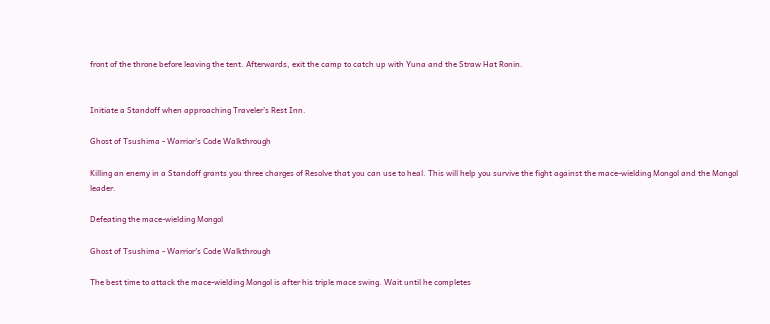front of the throne before leaving the tent. Afterwards, exit the camp to catch up with Yuna and the Straw Hat Ronin.


Initiate a Standoff when approaching Traveler’s Rest Inn.

Ghost of Tsushima - Warrior's Code Walkthrough

Killing an enemy in a Standoff grants you three charges of Resolve that you can use to heal. This will help you survive the fight against the mace-wielding Mongol and the Mongol leader.

Defeating the mace-wielding Mongol

Ghost of Tsushima - Warrior's Code Walkthrough

The best time to attack the mace-wielding Mongol is after his triple mace swing. Wait until he completes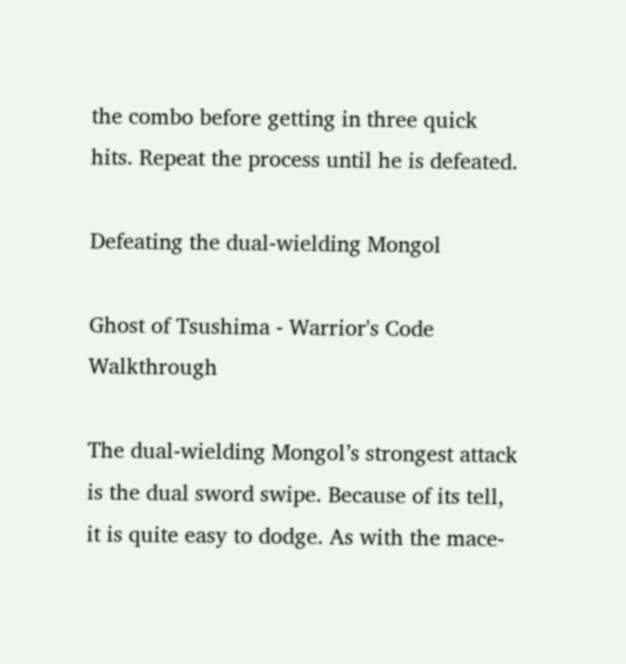the combo before getting in three quick hits. Repeat the process until he is defeated.

Defeating the dual-wielding Mongol

Ghost of Tsushima - Warrior's Code Walkthrough

The dual-wielding Mongol’s strongest attack is the dual sword swipe. Because of its tell, it is quite easy to dodge. As with the mace-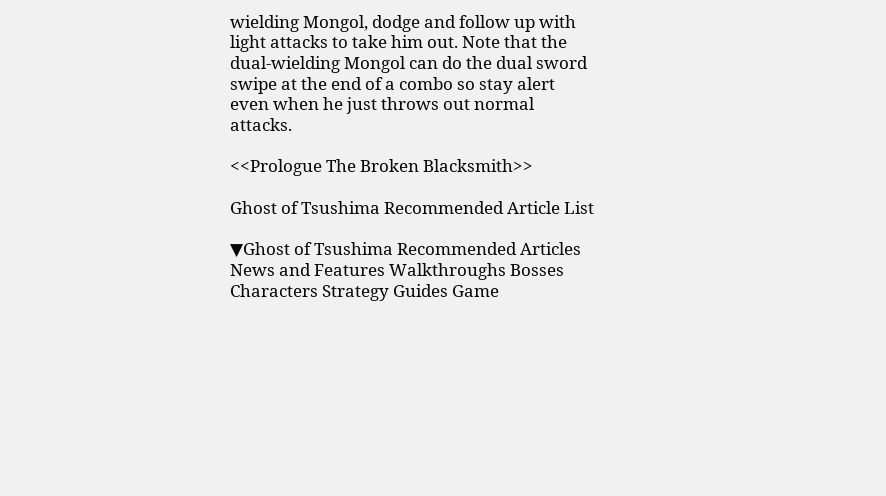wielding Mongol, dodge and follow up with light attacks to take him out. Note that the dual-wielding Mongol can do the dual sword swipe at the end of a combo so stay alert even when he just throws out normal attacks.

<<Prologue The Broken Blacksmith>>

Ghost of Tsushima Recommended Article List

▼Ghost of Tsushima Recommended Articles
News and Features Walkthroughs Bosses
Characters Strategy Guides Game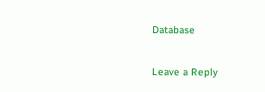Database

Leave a Reply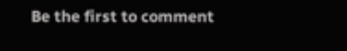Be the first to comment